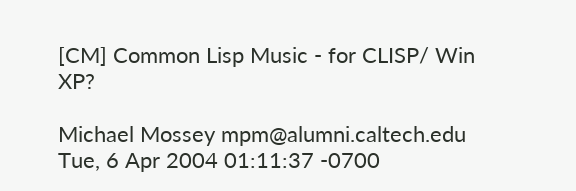[CM] Common Lisp Music - for CLISP/ Win XP?

Michael Mossey mpm@alumni.caltech.edu
Tue, 6 Apr 2004 01:11:37 -0700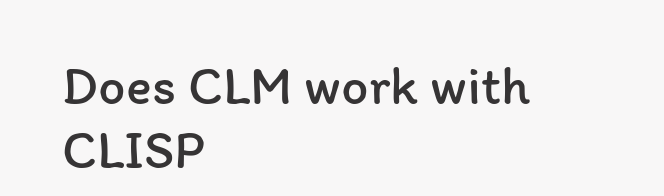Does CLM work with CLISP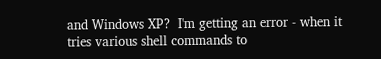and Windows XP?  I'm getting an error - when it
tries various shell commands to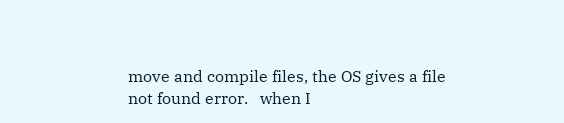move and compile files, the OS gives a file
not found error.   when I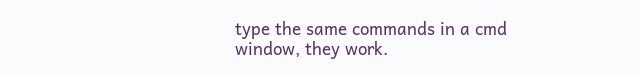type the same commands in a cmd window, they work.